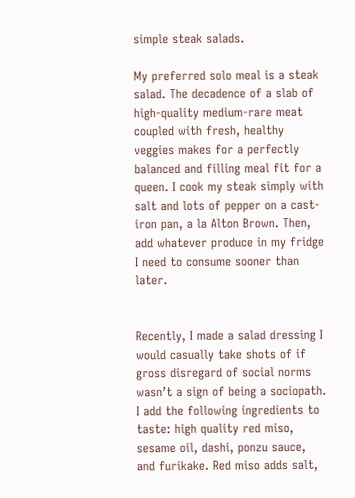simple steak salads.

My preferred solo meal is a steak salad. The decadence of a slab of high-quality medium-rare meat coupled with fresh, healthy veggies makes for a perfectly balanced and filling meal fit for a queen. I cook my steak simply with salt and lots of pepper on a cast-iron pan, a la Alton Brown. Then, add whatever produce in my fridge I need to consume sooner than later.


Recently, I made a salad dressing I would casually take shots of if gross disregard of social norms wasn’t a sign of being a sociopath. I add the following ingredients to taste: high quality red miso, sesame oil, dashi, ponzu sauce, and furikake. Red miso adds salt,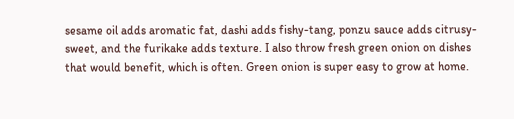sesame oil adds aromatic fat, dashi adds fishy-tang, ponzu sauce adds citrusy-sweet, and the furikake adds texture. I also throw fresh green onion on dishes that would benefit, which is often. Green onion is super easy to grow at home.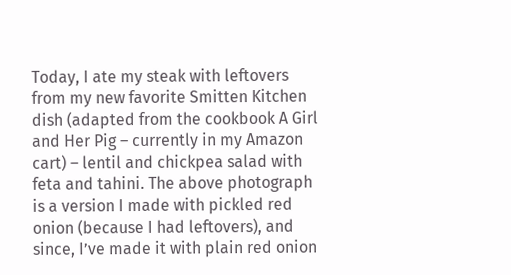Today, I ate my steak with leftovers from my new favorite Smitten Kitchen dish (adapted from the cookbook A Girl and Her Pig – currently in my Amazon cart) – lentil and chickpea salad with feta and tahini. The above photograph is a version I made with pickled red onion (because I had leftovers), and since, I’ve made it with plain red onion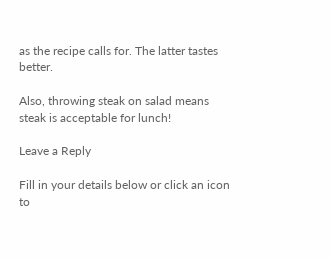as the recipe calls for. The latter tastes better.

Also, throwing steak on salad means steak is acceptable for lunch!

Leave a Reply

Fill in your details below or click an icon to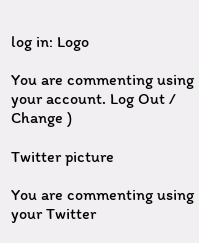log in: Logo

You are commenting using your account. Log Out / Change )

Twitter picture

You are commenting using your Twitter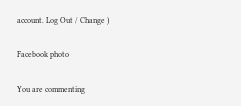account. Log Out / Change )

Facebook photo

You are commenting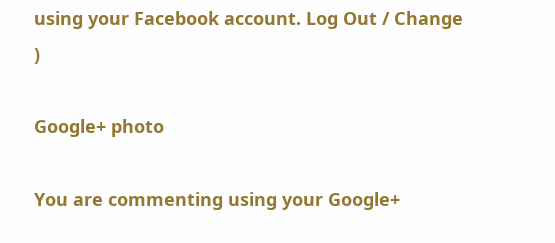using your Facebook account. Log Out / Change )

Google+ photo

You are commenting using your Google+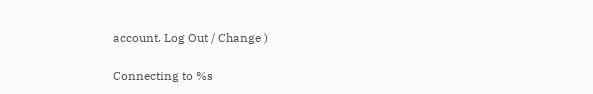account. Log Out / Change )

Connecting to %s